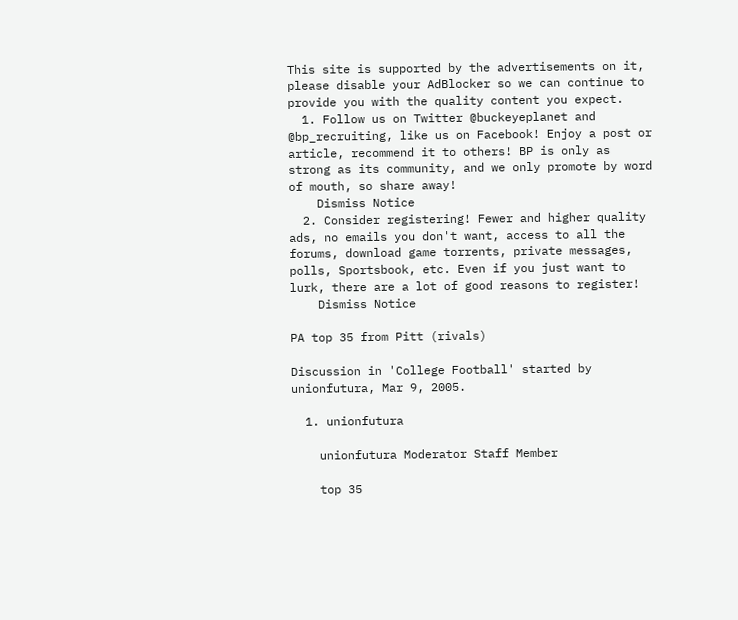This site is supported by the advertisements on it, please disable your AdBlocker so we can continue to provide you with the quality content you expect.
  1. Follow us on Twitter @buckeyeplanet and @bp_recruiting, like us on Facebook! Enjoy a post or article, recommend it to others! BP is only as strong as its community, and we only promote by word of mouth, so share away!
    Dismiss Notice
  2. Consider registering! Fewer and higher quality ads, no emails you don't want, access to all the forums, download game torrents, private messages, polls, Sportsbook, etc. Even if you just want to lurk, there are a lot of good reasons to register!
    Dismiss Notice

PA top 35 from Pitt (rivals)

Discussion in 'College Football' started by unionfutura, Mar 9, 2005.

  1. unionfutura

    unionfutura Moderator Staff Member

    top 35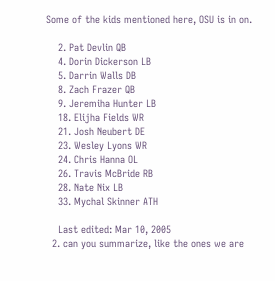Some of the kids mentioned here, OSU is in on.

    2. Pat Devlin QB
    4. Dorin Dickerson LB
    5. Darrin Walls DB
    8. Zach Frazer QB
    9. Jeremiha Hunter LB
    18. Elijha Fields WR
    21. Josh Neubert DE
    23. Wesley Lyons WR
    24. Chris Hanna OL
    26. Travis McBride RB
    28. Nate Nix LB
    33. Mychal Skinner ATH

    Last edited: Mar 10, 2005
  2. can you summarize, like the ones we are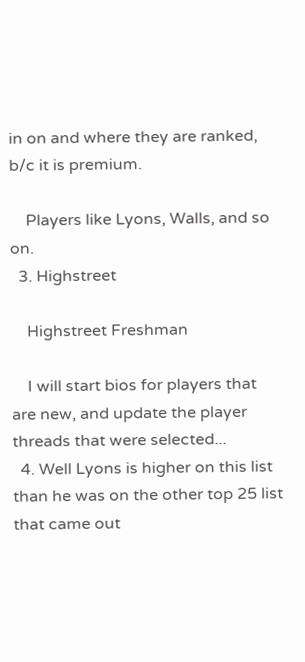in on and where they are ranked, b/c it is premium.

    Players like Lyons, Walls, and so on.
  3. Highstreet

    Highstreet Freshman

    I will start bios for players that are new, and update the player threads that were selected...
  4. Well Lyons is higher on this list than he was on the other top 25 list that came out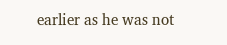earlier as he was not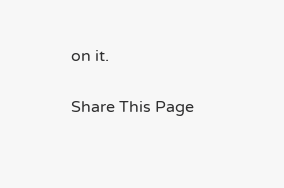on it.

Share This Page